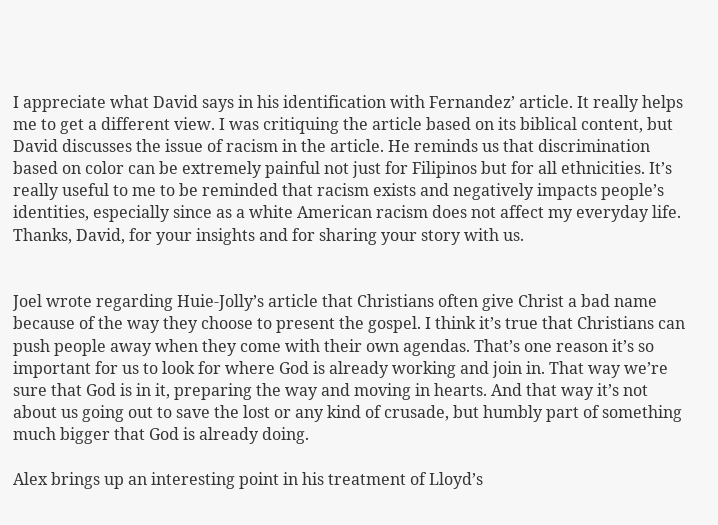I appreciate what David says in his identification with Fernandez’ article. It really helps me to get a different view. I was critiquing the article based on its biblical content, but David discusses the issue of racism in the article. He reminds us that discrimination based on color can be extremely painful not just for Filipinos but for all ethnicities. It’s really useful to me to be reminded that racism exists and negatively impacts people’s identities, especially since as a white American racism does not affect my everyday life. Thanks, David, for your insights and for sharing your story with us.


Joel wrote regarding Huie-Jolly’s article that Christians often give Christ a bad name because of the way they choose to present the gospel. I think it’s true that Christians can push people away when they come with their own agendas. That’s one reason it’s so important for us to look for where God is already working and join in. That way we’re sure that God is in it, preparing the way and moving in hearts. And that way it’s not about us going out to save the lost or any kind of crusade, but humbly part of something much bigger that God is already doing.

Alex brings up an interesting point in his treatment of Lloyd’s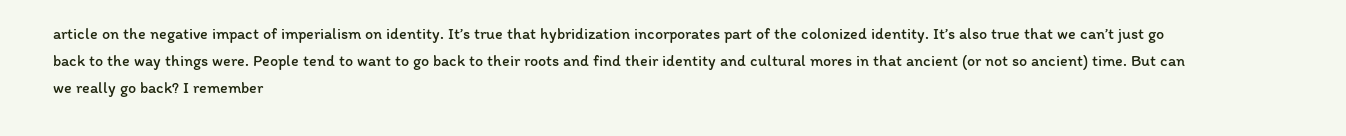article on the negative impact of imperialism on identity. It’s true that hybridization incorporates part of the colonized identity. It’s also true that we can’t just go back to the way things were. People tend to want to go back to their roots and find their identity and cultural mores in that ancient (or not so ancient) time. But can we really go back? I remember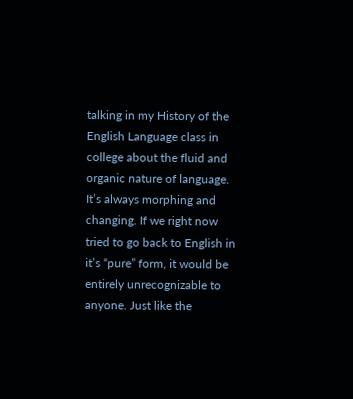talking in my History of the English Language class in college about the fluid and organic nature of language. It’s always morphing and changing. If we right now tried to go back to English in it’s “pure” form, it would be entirely unrecognizable to anyone. Just like the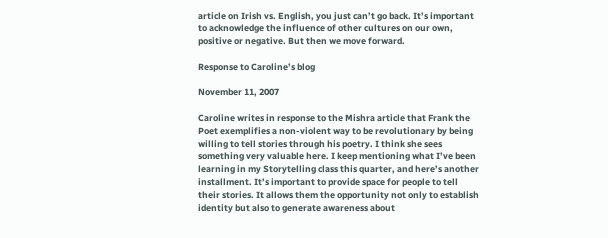article on Irish vs. English, you just can’t go back. It’s important to acknowledge the influence of other cultures on our own, positive or negative. But then we move forward.

Response to Caroline’s blog

November 11, 2007

Caroline writes in response to the Mishra article that Frank the Poet exemplifies a non-violent way to be revolutionary by being willing to tell stories through his poetry. I think she sees something very valuable here. I keep mentioning what I’ve been learning in my Storytelling class this quarter, and here’s another installment. It’s important to provide space for people to tell their stories. It allows them the opportunity not only to establish identity but also to generate awareness about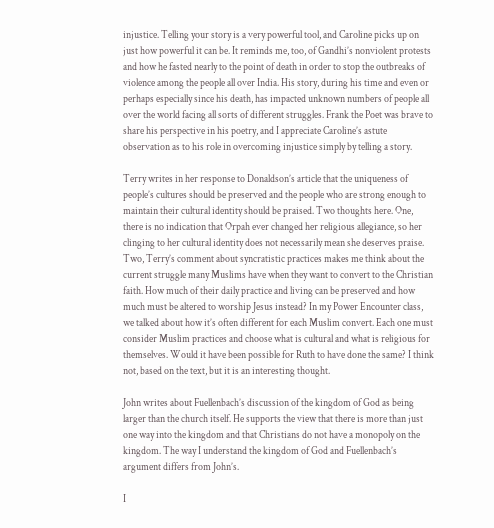injustice. Telling your story is a very powerful tool, and Caroline picks up on just how powerful it can be. It reminds me, too, of Gandhi’s nonviolent protests and how he fasted nearly to the point of death in order to stop the outbreaks of violence among the people all over India. His story, during his time and even or perhaps especially since his death, has impacted unknown numbers of people all over the world facing all sorts of different struggles. Frank the Poet was brave to share his perspective in his poetry, and I appreciate Caroline’s astute observation as to his role in overcoming injustice simply by telling a story.

Terry writes in her response to Donaldson’s article that the uniqueness of people’s cultures should be preserved and the people who are strong enough to maintain their cultural identity should be praised. Two thoughts here. One, there is no indication that Orpah ever changed her religious allegiance, so her clinging to her cultural identity does not necessarily mean she deserves praise. Two, Terry’s comment about syncratistic practices makes me think about the current struggle many Muslims have when they want to convert to the Christian faith. How much of their daily practice and living can be preserved and how much must be altered to worship Jesus instead? In my Power Encounter class, we talked about how it’s often different for each Muslim convert. Each one must consider Muslim practices and choose what is cultural and what is religious for themselves. Would it have been possible for Ruth to have done the same? I think not, based on the text, but it is an interesting thought.

John writes about Fuellenbach’s discussion of the kingdom of God as being larger than the church itself. He supports the view that there is more than just one way into the kingdom and that Christians do not have a monopoly on the kingdom. The way I understand the kingdom of God and Fuellenbach’s argument differs from John’s.

I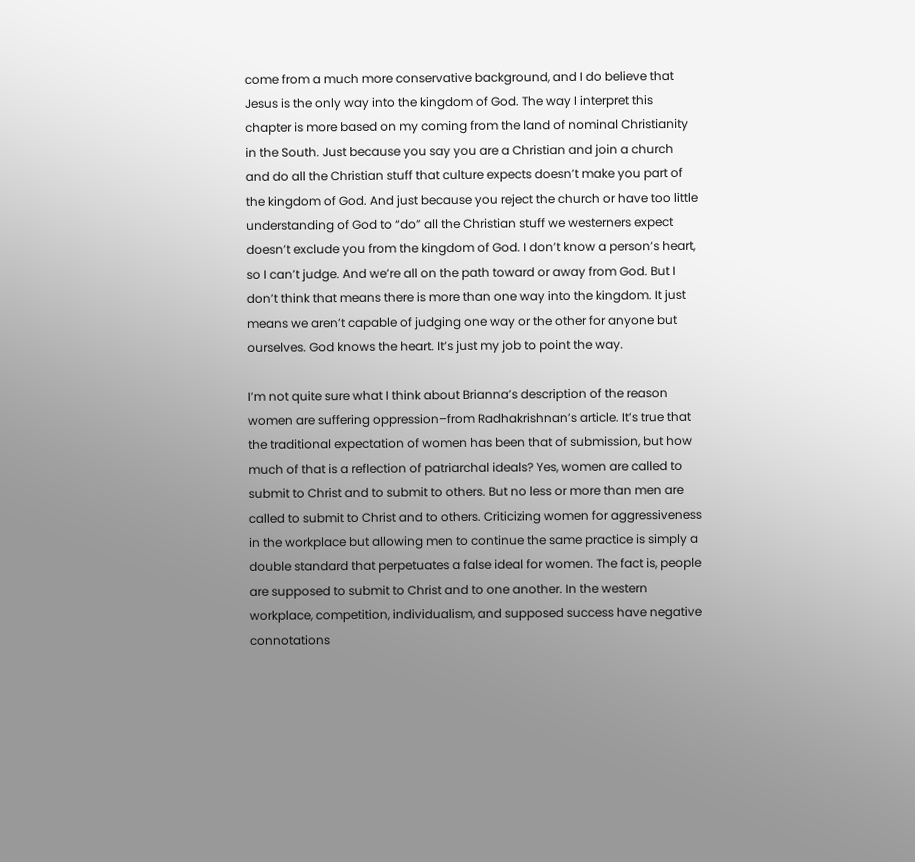come from a much more conservative background, and I do believe that Jesus is the only way into the kingdom of God. The way I interpret this chapter is more based on my coming from the land of nominal Christianity in the South. Just because you say you are a Christian and join a church and do all the Christian stuff that culture expects doesn’t make you part of the kingdom of God. And just because you reject the church or have too little understanding of God to “do” all the Christian stuff we westerners expect doesn’t exclude you from the kingdom of God. I don’t know a person’s heart, so I can’t judge. And we’re all on the path toward or away from God. But I don’t think that means there is more than one way into the kingdom. It just means we aren’t capable of judging one way or the other for anyone but ourselves. God knows the heart. It’s just my job to point the way.

I’m not quite sure what I think about Brianna’s description of the reason women are suffering oppression–from Radhakrishnan’s article. It’s true that the traditional expectation of women has been that of submission, but how much of that is a reflection of patriarchal ideals? Yes, women are called to submit to Christ and to submit to others. But no less or more than men are called to submit to Christ and to others. Criticizing women for aggressiveness in the workplace but allowing men to continue the same practice is simply a double standard that perpetuates a false ideal for women. The fact is, people are supposed to submit to Christ and to one another. In the western workplace, competition, individualism, and supposed success have negative connotations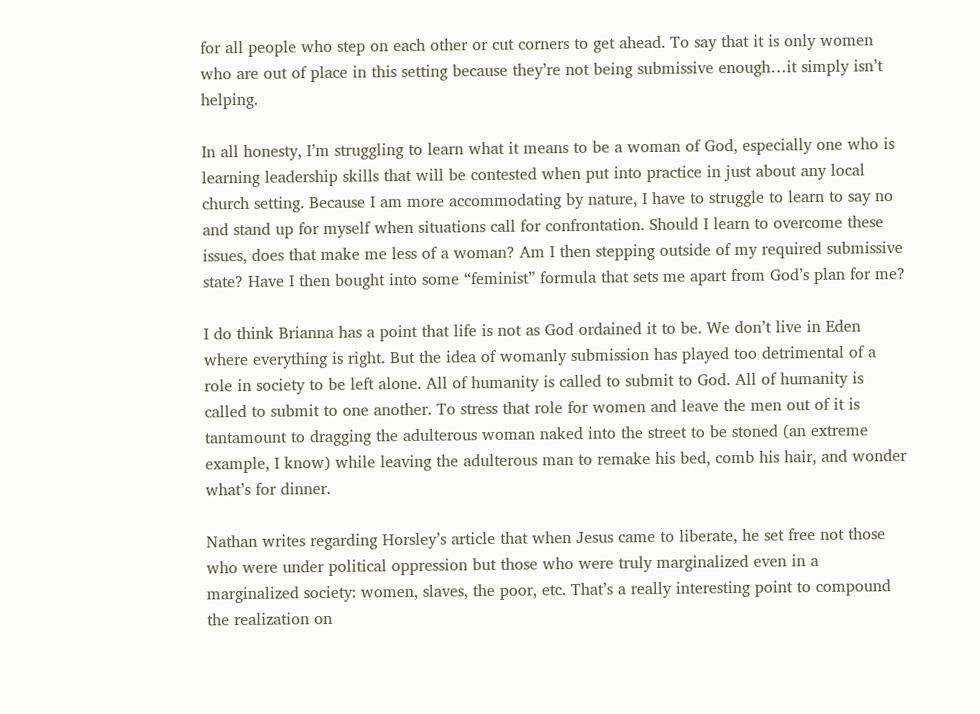for all people who step on each other or cut corners to get ahead. To say that it is only women who are out of place in this setting because they’re not being submissive enough…it simply isn’t helping.

In all honesty, I’m struggling to learn what it means to be a woman of God, especially one who is learning leadership skills that will be contested when put into practice in just about any local church setting. Because I am more accommodating by nature, I have to struggle to learn to say no and stand up for myself when situations call for confrontation. Should I learn to overcome these issues, does that make me less of a woman? Am I then stepping outside of my required submissive state? Have I then bought into some “feminist” formula that sets me apart from God’s plan for me?

I do think Brianna has a point that life is not as God ordained it to be. We don’t live in Eden where everything is right. But the idea of womanly submission has played too detrimental of a role in society to be left alone. All of humanity is called to submit to God. All of humanity is called to submit to one another. To stress that role for women and leave the men out of it is tantamount to dragging the adulterous woman naked into the street to be stoned (an extreme example, I know) while leaving the adulterous man to remake his bed, comb his hair, and wonder what’s for dinner.

Nathan writes regarding Horsley’s article that when Jesus came to liberate, he set free not those who were under political oppression but those who were truly marginalized even in a marginalized society: women, slaves, the poor, etc. That’s a really interesting point to compound the realization on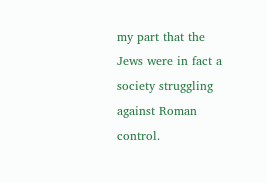my part that the Jews were in fact a society struggling against Roman control.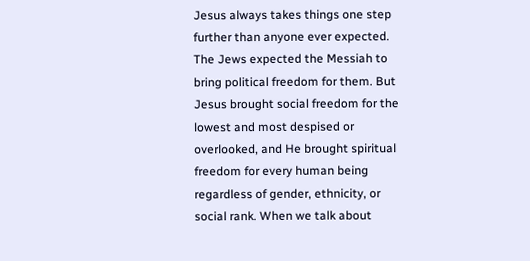Jesus always takes things one step further than anyone ever expected. The Jews expected the Messiah to bring political freedom for them. But Jesus brought social freedom for the lowest and most despised or overlooked, and He brought spiritual freedom for every human being regardless of gender, ethnicity, or social rank. When we talk about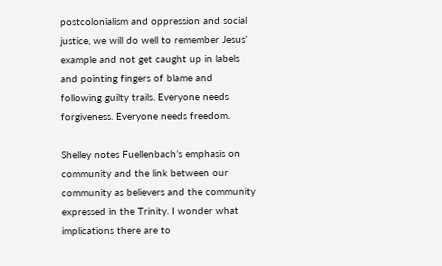postcolonialism and oppression and social justice, we will do well to remember Jesus’ example and not get caught up in labels and pointing fingers of blame and following guilty trails. Everyone needs forgiveness. Everyone needs freedom.

Shelley notes Fuellenbach’s emphasis on community and the link between our community as believers and the community expressed in the Trinity. I wonder what implications there are to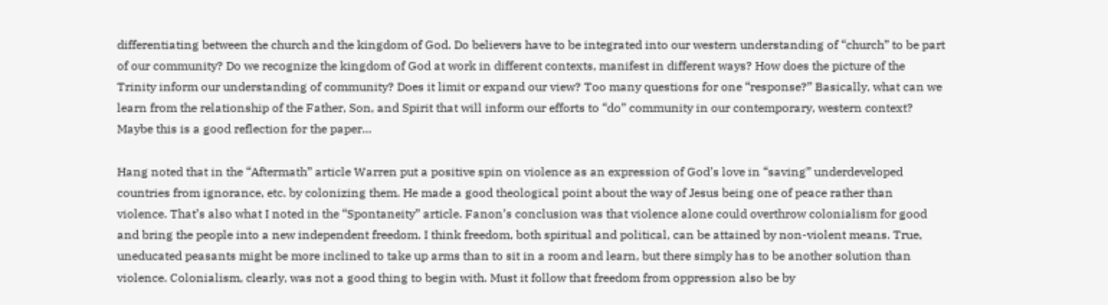differentiating between the church and the kingdom of God. Do believers have to be integrated into our western understanding of “church” to be part of our community? Do we recognize the kingdom of God at work in different contexts, manifest in different ways? How does the picture of the Trinity inform our understanding of community? Does it limit or expand our view? Too many questions for one “response?” Basically, what can we learn from the relationship of the Father, Son, and Spirit that will inform our efforts to “do” community in our contemporary, western context? Maybe this is a good reflection for the paper…

Hang noted that in the “Aftermath” article Warren put a positive spin on violence as an expression of God’s love in “saving” underdeveloped countries from ignorance, etc. by colonizing them. He made a good theological point about the way of Jesus being one of peace rather than violence. That’s also what I noted in the “Spontaneity” article. Fanon’s conclusion was that violence alone could overthrow colonialism for good and bring the people into a new independent freedom. I think freedom, both spiritual and political, can be attained by non-violent means. True, uneducated peasants might be more inclined to take up arms than to sit in a room and learn, but there simply has to be another solution than violence. Colonialism, clearly, was not a good thing to begin with. Must it follow that freedom from oppression also be by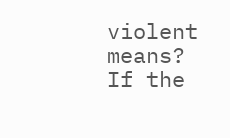violent means? If the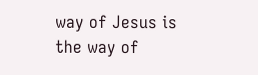way of Jesus is the way of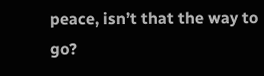peace, isn’t that the way to go?